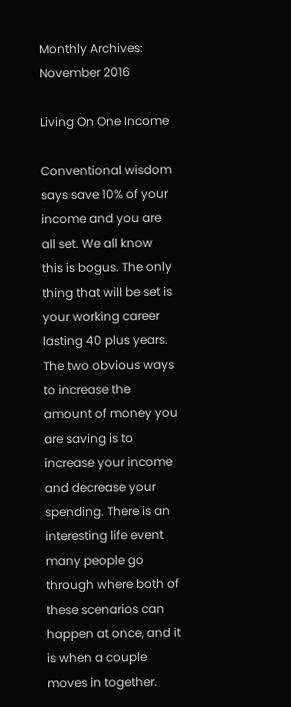Monthly Archives: November 2016

Living On One Income

Conventional wisdom says save 10% of your income and you are all set. We all know this is bogus. The only thing that will be set is your working career lasting 40 plus years. The two obvious ways to increase the amount of money you are saving is to increase your income and decrease your spending. There is an interesting life event many people go through where both of these scenarios can happen at once, and it is when a couple moves in together.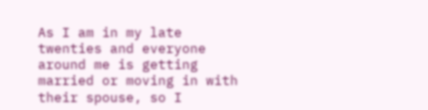As I am in my late twenties and everyone around me is getting married or moving in with their spouse, so I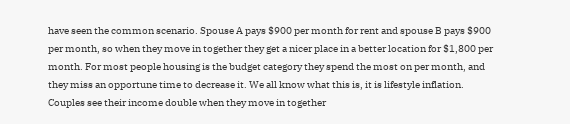have seen the common scenario. Spouse A pays $900 per month for rent and spouse B pays $900 per month, so when they move in together they get a nicer place in a better location for $1,800 per month. For most people housing is the budget category they spend the most on per month, and they miss an opportune time to decrease it. We all know what this is, it is lifestyle inflation. Couples see their income double when they move in together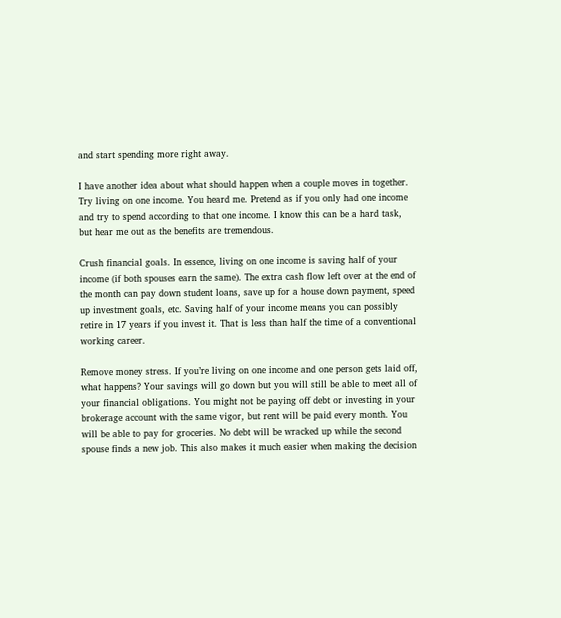and start spending more right away.

I have another idea about what should happen when a couple moves in together. Try living on one income. You heard me. Pretend as if you only had one income and try to spend according to that one income. I know this can be a hard task, but hear me out as the benefits are tremendous.

Crush financial goals. In essence, living on one income is saving half of your income (if both spouses earn the same). The extra cash flow left over at the end of the month can pay down student loans, save up for a house down payment, speed up investment goals, etc. Saving half of your income means you can possibly retire in 17 years if you invest it. That is less than half the time of a conventional working career.

Remove money stress. If you’re living on one income and one person gets laid off, what happens? Your savings will go down but you will still be able to meet all of your financial obligations. You might not be paying off debt or investing in your brokerage account with the same vigor, but rent will be paid every month. You will be able to pay for groceries. No debt will be wracked up while the second spouse finds a new job. This also makes it much easier when making the decision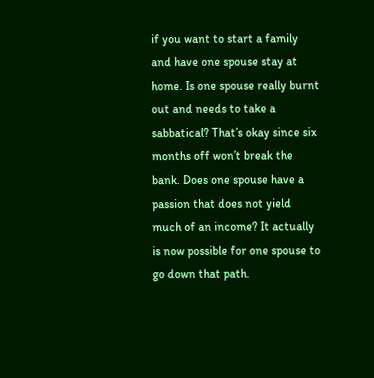if you want to start a family and have one spouse stay at home. Is one spouse really burnt out and needs to take a sabbatical? That’s okay since six months off won’t break the bank. Does one spouse have a passion that does not yield much of an income? It actually is now possible for one spouse to go down that path.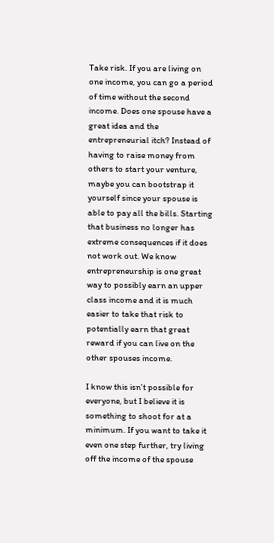Take risk. If you are living on one income, you can go a period of time without the second income. Does one spouse have a great idea and the entrepreneurial itch? Instead of having to raise money from others to start your venture, maybe you can bootstrap it yourself since your spouse is able to pay all the bills. Starting that business no longer has extreme consequences if it does not work out. We know entrepreneurship is one great way to possibly earn an upper class income and it is much easier to take that risk to potentially earn that great reward if you can live on the other spouses income.

I know this isn’t possible for everyone, but I believe it is something to shoot for at a minimum. If you want to take it even one step further, try living off the income of the spouse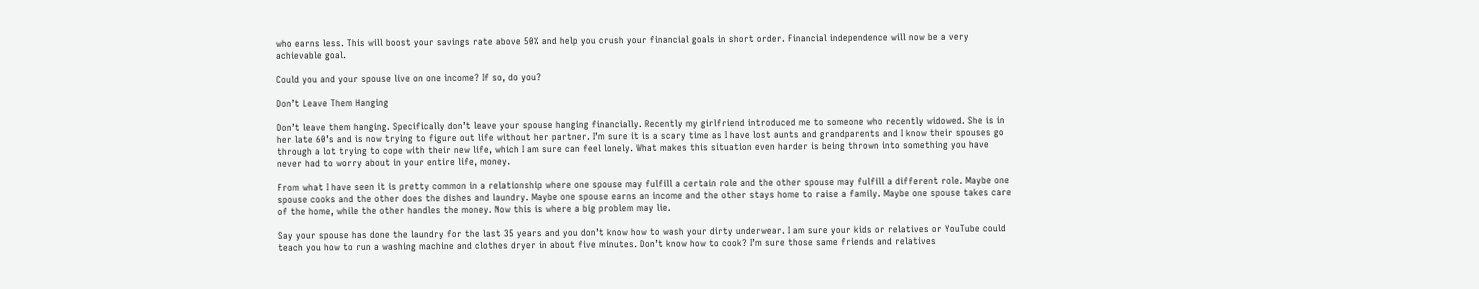who earns less. This will boost your savings rate above 50% and help you crush your financial goals in short order. Financial independence will now be a very achievable goal.

Could you and your spouse live on one income? If so, do you?

Don’t Leave Them Hanging

Don’t leave them hanging. Specifically don’t leave your spouse hanging financially. Recently my girlfriend introduced me to someone who recently widowed. She is in her late 60’s and is now trying to figure out life without her partner. I’m sure it is a scary time as I have lost aunts and grandparents and I know their spouses go through a lot trying to cope with their new life, which I am sure can feel lonely. What makes this situation even harder is being thrown into something you have never had to worry about in your entire life, money.

From what I have seen it is pretty common in a relationship where one spouse may fulfill a certain role and the other spouse may fulfill a different role. Maybe one spouse cooks and the other does the dishes and laundry. Maybe one spouse earns an income and the other stays home to raise a family. Maybe one spouse takes care of the home, while the other handles the money. Now this is where a big problem may lie.

Say your spouse has done the laundry for the last 35 years and you don’t know how to wash your dirty underwear. I am sure your kids or relatives or YouTube could teach you how to run a washing machine and clothes dryer in about five minutes. Don’t know how to cook? I’m sure those same friends and relatives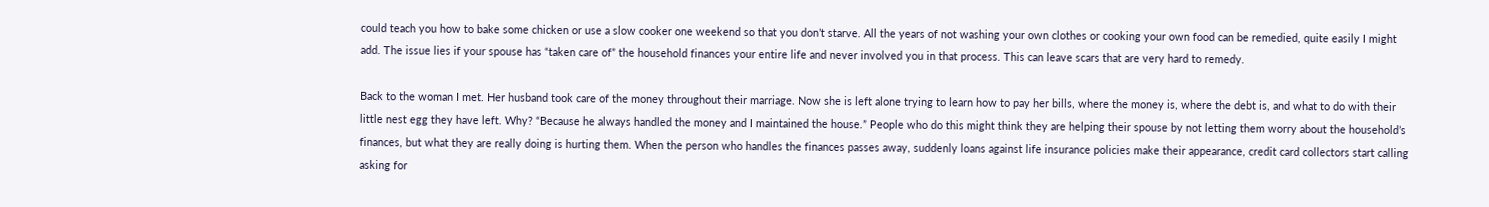could teach you how to bake some chicken or use a slow cooker one weekend so that you don’t starve. All the years of not washing your own clothes or cooking your own food can be remedied, quite easily I might add. The issue lies if your spouse has “taken care of” the household finances your entire life and never involved you in that process. This can leave scars that are very hard to remedy.

Back to the woman I met. Her husband took care of the money throughout their marriage. Now she is left alone trying to learn how to pay her bills, where the money is, where the debt is, and what to do with their little nest egg they have left. Why? “Because he always handled the money and I maintained the house.” People who do this might think they are helping their spouse by not letting them worry about the household’s finances, but what they are really doing is hurting them. When the person who handles the finances passes away, suddenly loans against life insurance policies make their appearance, credit card collectors start calling asking for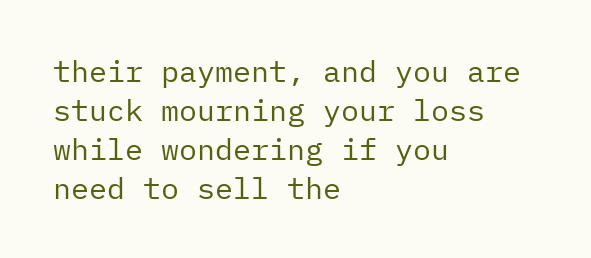their payment, and you are stuck mourning your loss while wondering if you need to sell the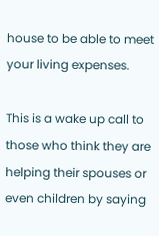house to be able to meet your living expenses.

This is a wake up call to those who think they are helping their spouses or even children by saying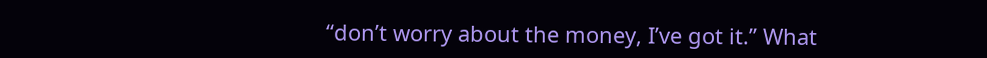“don’t worry about the money, I’ve got it.” What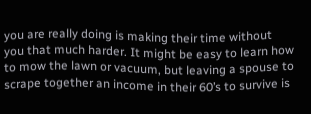you are really doing is making their time without you that much harder. It might be easy to learn how to mow the lawn or vacuum, but leaving a spouse to scrape together an income in their 60’s to survive is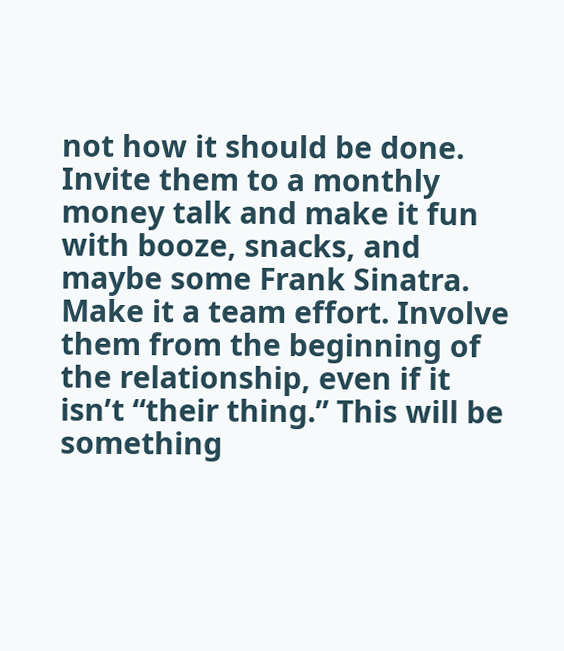not how it should be done. Invite them to a monthly money talk and make it fun with booze, snacks, and maybe some Frank Sinatra. Make it a team effort. Involve them from the beginning of the relationship, even if it isn’t “their thing.” This will be something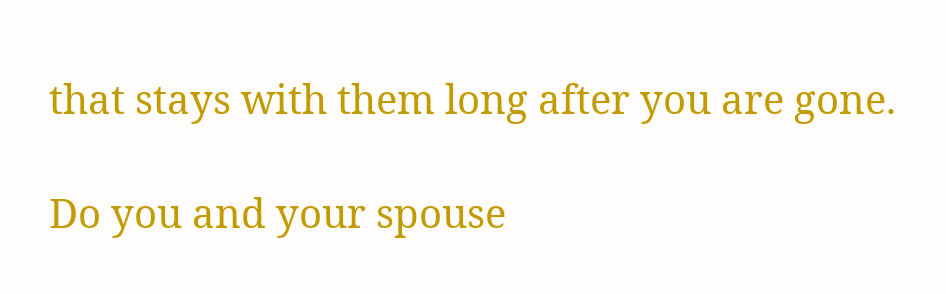that stays with them long after you are gone.

Do you and your spouse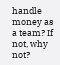handle money as a team? If not, why not?